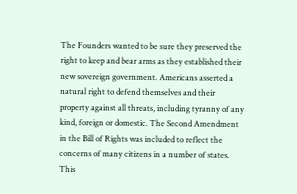The Founders wanted to be sure they preserved the right to keep and bear arms as they established their new sovereign government. Americans asserted a natural right to defend themselves and their property against all threats, including tyranny of any kind, foreign or domestic. The Second Amendment in the Bill of Rights was included to reflect the concerns of many citizens in a number of states. This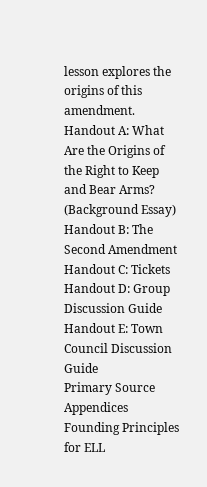lesson explores the origins of this amendment.
Handout A: What Are the Origins of the Right to Keep and Bear Arms? (Background Essay)
Handout B: The Second Amendment
Handout C: Tickets
Handout D: Group Discussion Guide
Handout E: Town Council Discussion Guide
Primary Source Appendices
Founding Principles for ELL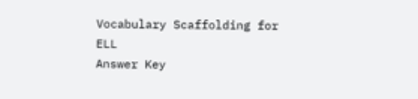Vocabulary Scaffolding for ELL
Answer Key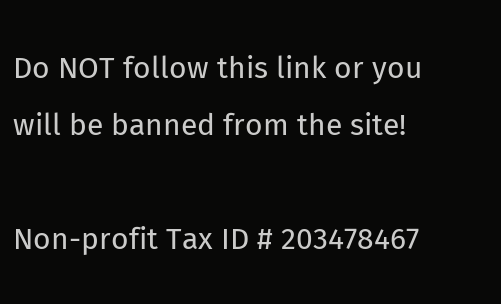Do NOT follow this link or you will be banned from the site!

Non-profit Tax ID # 203478467